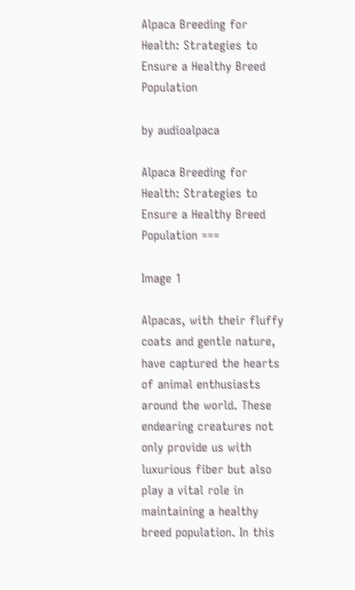Alpaca Breeding for Health: Strategies to Ensure a Healthy Breed Population

by audioalpaca

Alpaca Breeding for Health: Strategies to Ensure a Healthy Breed Population ===

Image 1

Alpacas, with their fluffy coats and gentle nature, have captured the hearts of animal enthusiasts around the world. These endearing creatures not only provide us with luxurious fiber but also play a vital role in maintaining a healthy breed population. In this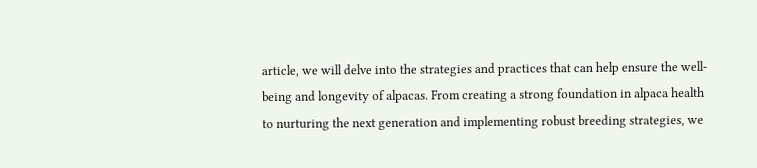article, we will delve into the strategies and practices that can help ensure the well-being and longevity of alpacas. From creating a strong foundation in alpaca health to nurturing the next generation and implementing robust breeding strategies, we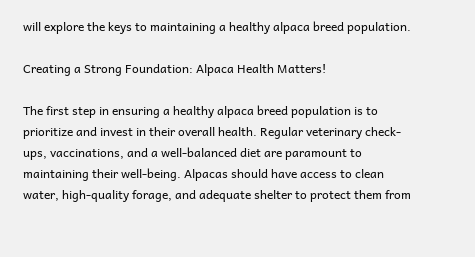will explore the keys to maintaining a healthy alpaca breed population.

Creating a Strong Foundation: Alpaca Health Matters!

The first step in ensuring a healthy alpaca breed population is to prioritize and invest in their overall health. Regular veterinary check-ups, vaccinations, and a well-balanced diet are paramount to maintaining their well-being. Alpacas should have access to clean water, high-quality forage, and adequate shelter to protect them from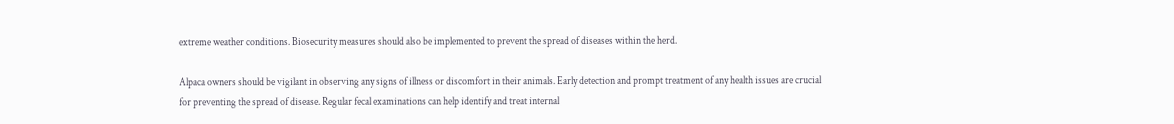extreme weather conditions. Biosecurity measures should also be implemented to prevent the spread of diseases within the herd.

Alpaca owners should be vigilant in observing any signs of illness or discomfort in their animals. Early detection and prompt treatment of any health issues are crucial for preventing the spread of disease. Regular fecal examinations can help identify and treat internal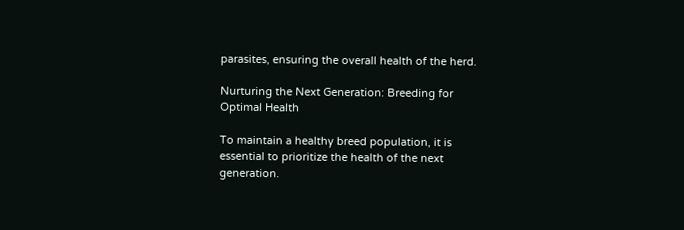parasites, ensuring the overall health of the herd.

Nurturing the Next Generation: Breeding for Optimal Health

To maintain a healthy breed population, it is essential to prioritize the health of the next generation.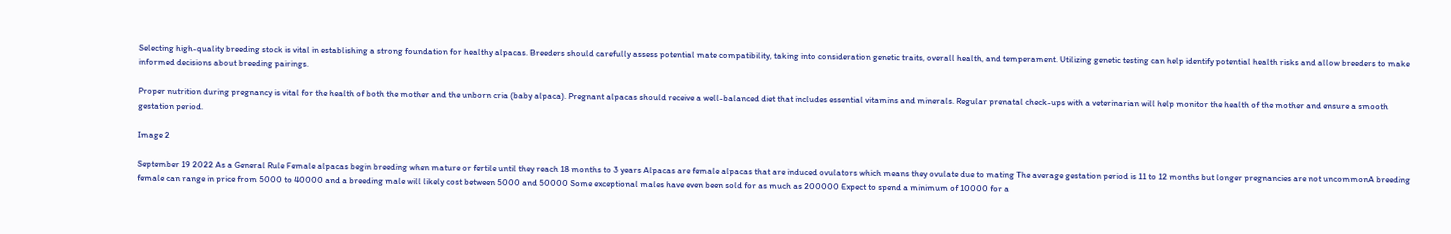Selecting high-quality breeding stock is vital in establishing a strong foundation for healthy alpacas. Breeders should carefully assess potential mate compatibility, taking into consideration genetic traits, overall health, and temperament. Utilizing genetic testing can help identify potential health risks and allow breeders to make informed decisions about breeding pairings.

Proper nutrition during pregnancy is vital for the health of both the mother and the unborn cria (baby alpaca). Pregnant alpacas should receive a well-balanced diet that includes essential vitamins and minerals. Regular prenatal check-ups with a veterinarian will help monitor the health of the mother and ensure a smooth gestation period.

Image 2

September 19 2022 As a General Rule Female alpacas begin breeding when mature or fertile until they reach 18 months to 3 years Alpacas are female alpacas that are induced ovulators which means they ovulate due to mating The average gestation period is 11 to 12 months but longer pregnancies are not uncommonA breeding female can range in price from 5000 to 40000 and a breeding male will likely cost between 5000 and 50000 Some exceptional males have even been sold for as much as 200000 Expect to spend a minimum of 10000 for a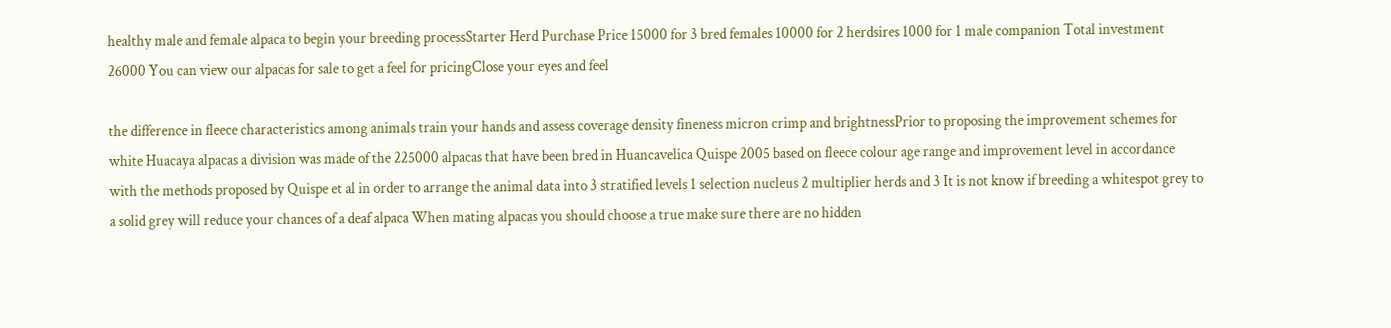healthy male and female alpaca to begin your breeding processStarter Herd Purchase Price 15000 for 3 bred females 10000 for 2 herdsires 1000 for 1 male companion Total investment 26000 You can view our alpacas for sale to get a feel for pricingClose your eyes and feel

the difference in fleece characteristics among animals train your hands and assess coverage density fineness micron crimp and brightnessPrior to proposing the improvement schemes for white Huacaya alpacas a division was made of the 225000 alpacas that have been bred in Huancavelica Quispe 2005 based on fleece colour age range and improvement level in accordance with the methods proposed by Quispe et al in order to arrange the animal data into 3 stratified levels 1 selection nucleus 2 multiplier herds and 3 It is not know if breeding a whitespot grey to a solid grey will reduce your chances of a deaf alpaca When mating alpacas you should choose a true make sure there are no hidden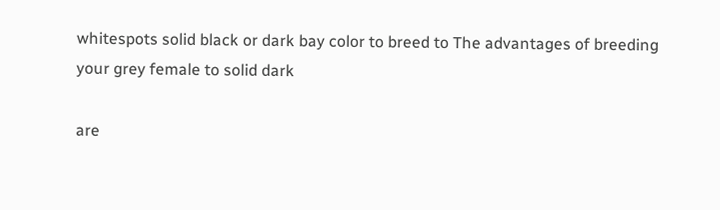whitespots solid black or dark bay color to breed to The advantages of breeding your grey female to solid dark

are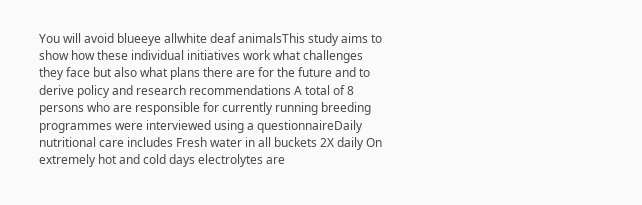You will avoid blueeye allwhite deaf animalsThis study aims to show how these individual initiatives work what challenges they face but also what plans there are for the future and to derive policy and research recommendations A total of 8 persons who are responsible for currently running breeding programmes were interviewed using a questionnaireDaily nutritional care includes Fresh water in all buckets 2X daily On extremely hot and cold days electrolytes are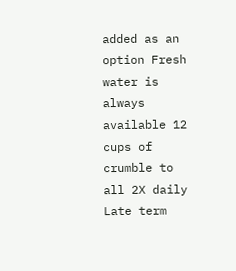added as an option Fresh water is always available 12 cups of crumble to all 2X daily Late term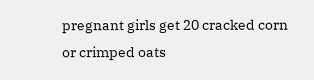pregnant girls get 20 cracked corn or crimped oats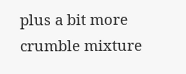plus a bit more crumble mixture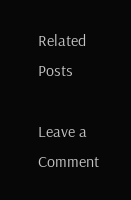Related Posts

Leave a Comment